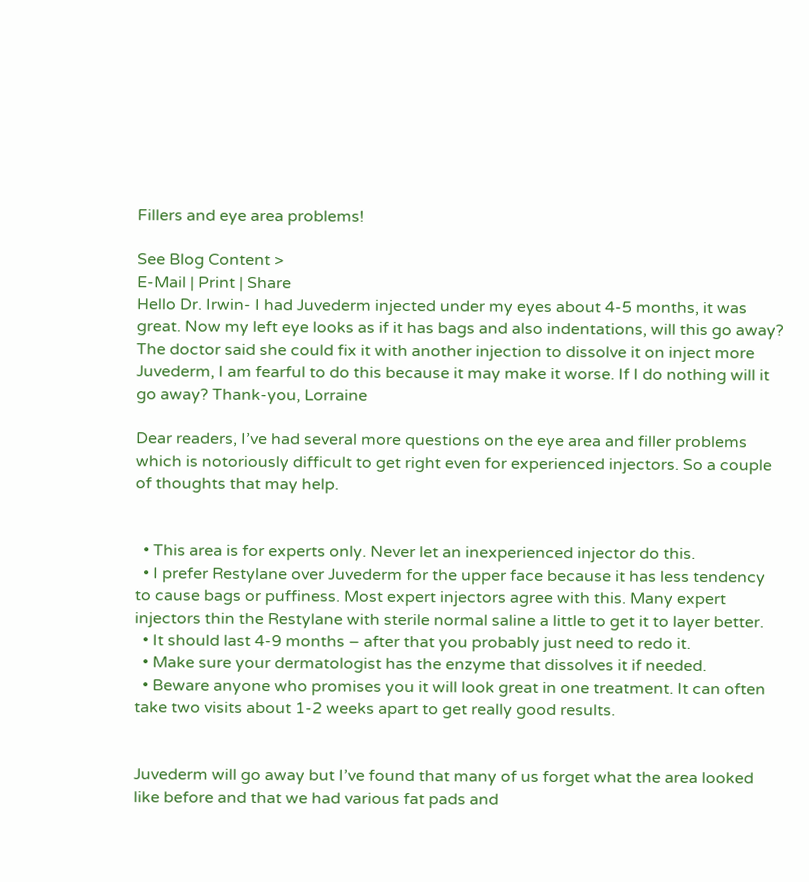Fillers and eye area problems!

See Blog Content >
E-Mail | Print | Share
Hello Dr. Irwin- I had Juvederm injected under my eyes about 4-5 months, it was great. Now my left eye looks as if it has bags and also indentations, will this go away? The doctor said she could fix it with another injection to dissolve it on inject more Juvederm, I am fearful to do this because it may make it worse. If I do nothing will it go away? Thank-you, Lorraine

Dear readers, I’ve had several more questions on the eye area and filler problems which is notoriously difficult to get right even for experienced injectors. So a couple of thoughts that may help.


  • This area is for experts only. Never let an inexperienced injector do this.
  • I prefer Restylane over Juvederm for the upper face because it has less tendency to cause bags or puffiness. Most expert injectors agree with this. Many expert injectors thin the Restylane with sterile normal saline a little to get it to layer better.
  • It should last 4-9 months – after that you probably just need to redo it.
  • Make sure your dermatologist has the enzyme that dissolves it if needed.
  • Beware anyone who promises you it will look great in one treatment. It can often take two visits about 1-2 weeks apart to get really good results.


Juvederm will go away but I’ve found that many of us forget what the area looked like before and that we had various fat pads and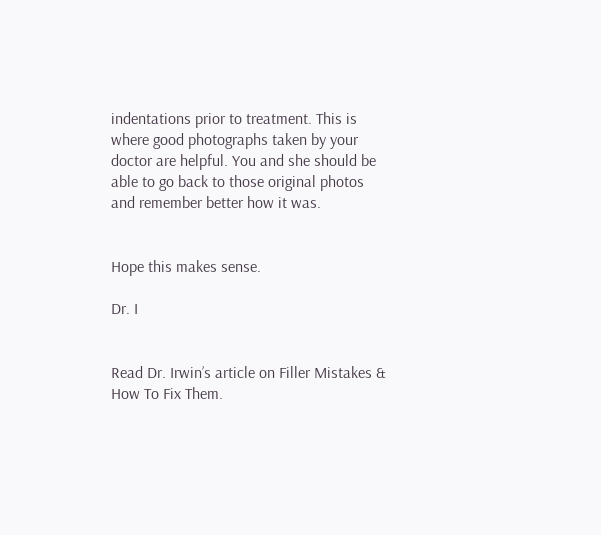indentations prior to treatment. This is where good photographs taken by your doctor are helpful. You and she should be able to go back to those original photos and remember better how it was.


Hope this makes sense.

Dr. I


Read Dr. Irwin’s article on Filler Mistakes & How To Fix Them.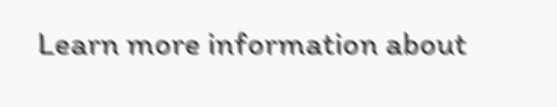Learn more information about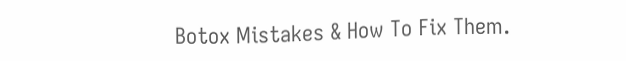Botox Mistakes & How To Fix Them.